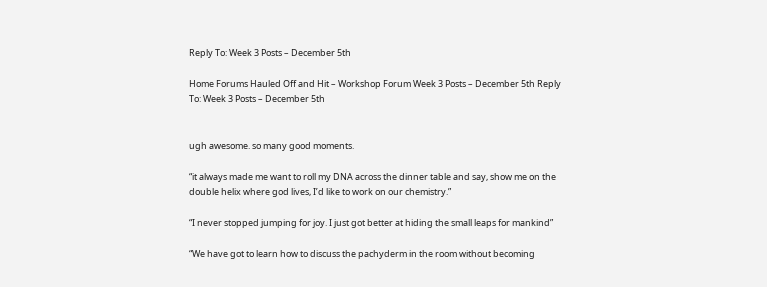Reply To: Week 3 Posts – December 5th

Home Forums Hauled Off and Hit – Workshop Forum Week 3 Posts – December 5th Reply To: Week 3 Posts – December 5th


ugh awesome. so many good moments.

“it always made me want to roll my DNA across the dinner table and say, show me on the double helix where god lives, I’d like to work on our chemistry.”

“I never stopped jumping for joy. I just got better at hiding the small leaps for mankind”

“We have got to learn how to discuss the pachyderm in the room without becoming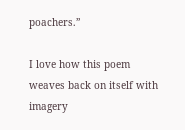poachers.”

I love how this poem weaves back on itself with imagery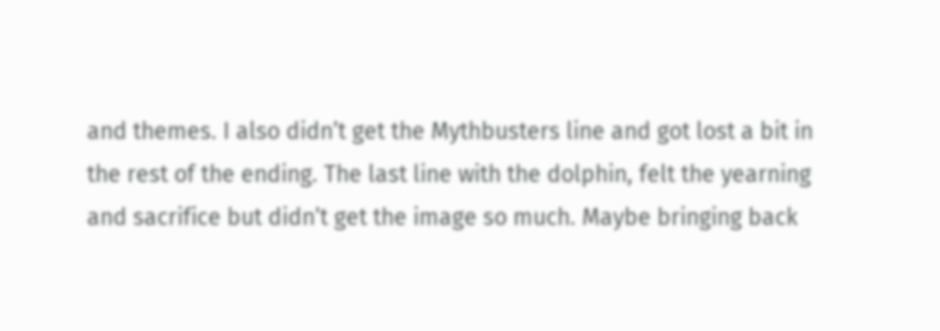and themes. I also didn’t get the Mythbusters line and got lost a bit in the rest of the ending. The last line with the dolphin, felt the yearning and sacrifice but didn’t get the image so much. Maybe bringing back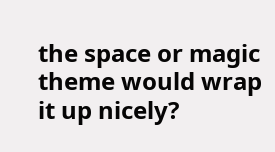the space or magic theme would wrap it up nicely?